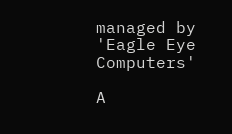managed by 'Eagle Eye Computers'

A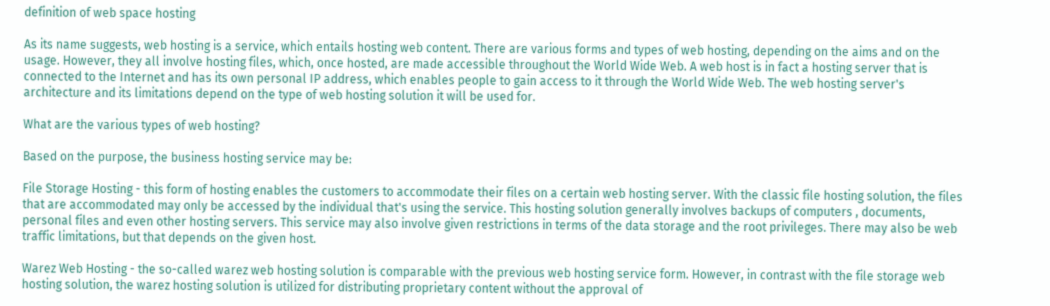definition of web space hosting

As its name suggests, web hosting is a service, which entails hosting web content. There are various forms and types of web hosting, depending on the aims and on the usage. However, they all involve hosting files, which, once hosted, are made accessible throughout the World Wide Web. A web host is in fact a hosting server that is connected to the Internet and has its own personal IP address, which enables people to gain access to it through the World Wide Web. The web hosting server's architecture and its limitations depend on the type of web hosting solution it will be used for.

What are the various types of web hosting?

Based on the purpose, the business hosting service may be:

File Storage Hosting - this form of hosting enables the customers to accommodate their files on a certain web hosting server. With the classic file hosting solution, the files that are accommodated may only be accessed by the individual that's using the service. This hosting solution generally involves backups of computers , documents, personal files and even other hosting servers. This service may also involve given restrictions in terms of the data storage and the root privileges. There may also be web traffic limitations, but that depends on the given host.

Warez Web Hosting - the so-called warez web hosting solution is comparable with the previous web hosting service form. However, in contrast with the file storage web hosting solution, the warez hosting solution is utilized for distributing proprietary content without the approval of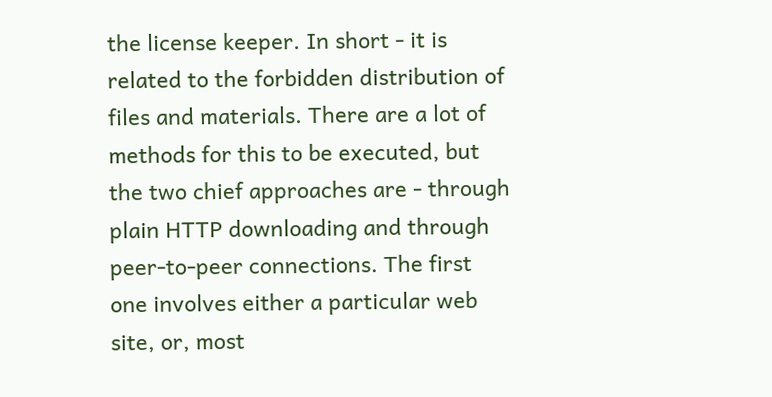the license keeper. In short - it is related to the forbidden distribution of files and materials. There are a lot of methods for this to be executed, but the two chief approaches are - through plain HTTP downloading and through peer-to-peer connections. The first one involves either a particular web site, or, most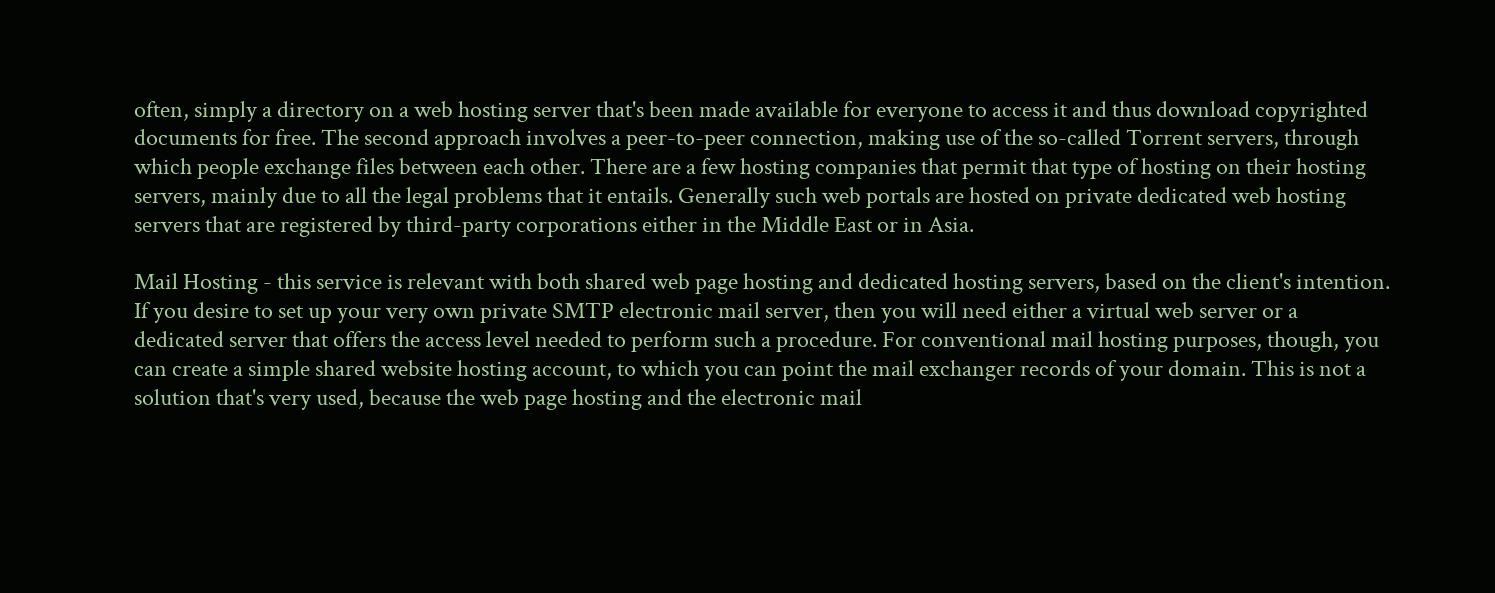often, simply a directory on a web hosting server that's been made available for everyone to access it and thus download copyrighted documents for free. The second approach involves a peer-to-peer connection, making use of the so-called Torrent servers, through which people exchange files between each other. There are a few hosting companies that permit that type of hosting on their hosting servers, mainly due to all the legal problems that it entails. Generally such web portals are hosted on private dedicated web hosting servers that are registered by third-party corporations either in the Middle East or in Asia.

Mail Hosting - this service is relevant with both shared web page hosting and dedicated hosting servers, based on the client's intention. If you desire to set up your very own private SMTP electronic mail server, then you will need either a virtual web server or a dedicated server that offers the access level needed to perform such a procedure. For conventional mail hosting purposes, though, you can create a simple shared website hosting account, to which you can point the mail exchanger records of your domain. This is not a solution that's very used, because the web page hosting and the electronic mail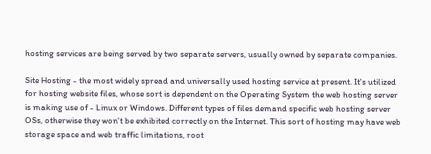hosting services are being served by two separate servers, usually owned by separate companies.

Site Hosting - the most widely spread and universally used hosting service at present. It's utilized for hosting website files, whose sort is dependent on the Operating System the web hosting server is making use of - Linux or Windows. Different types of files demand specific web hosting server OSs, otherwise they won't be exhibited correctly on the Internet. This sort of hosting may have web storage space and web traffic limitations, root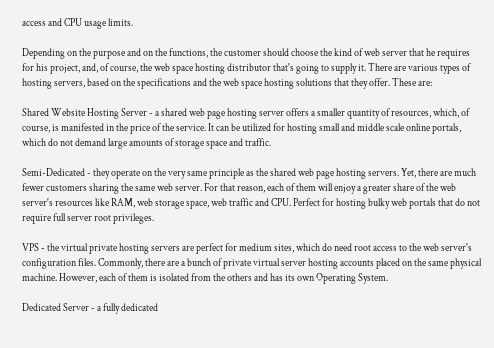access and CPU usage limits.

Depending on the purpose and on the functions, the customer should choose the kind of web server that he requires for his project, and, of course, the web space hosting distributor that's going to supply it. There are various types of hosting servers, based on the specifications and the web space hosting solutions that they offer. These are:

Shared Website Hosting Server - a shared web page hosting server offers a smaller quantity of resources, which, of course, is manifested in the price of the service. It can be utilized for hosting small and middle scale online portals, which do not demand large amounts of storage space and traffic.

Semi-Dedicated - they operate on the very same principle as the shared web page hosting servers. Yet, there are much fewer customers sharing the same web server. For that reason, each of them will enjoy a greater share of the web server's resources like RAM, web storage space, web traffic and CPU. Perfect for hosting bulky web portals that do not require full server root privileges.

VPS - the virtual private hosting servers are perfect for medium sites, which do need root access to the web server's configuration files. Commonly, there are a bunch of private virtual server hosting accounts placed on the same physical machine. However, each of them is isolated from the others and has its own Operating System.

Dedicated Server - a fully dedicated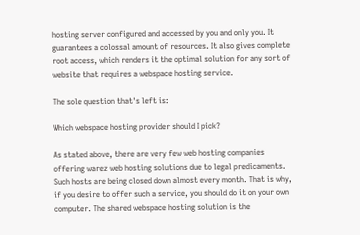hosting server configured and accessed by you and only you. It guarantees a colossal amount of resources. It also gives complete root access, which renders it the optimal solution for any sort of website that requires a webspace hosting service.

The sole question that's left is:

Which webspace hosting provider should I pick?

As stated above, there are very few web hosting companies offering warez web hosting solutions due to legal predicaments. Such hosts are being closed down almost every month. That is why, if you desire to offer such a service, you should do it on your own computer. The shared webspace hosting solution is the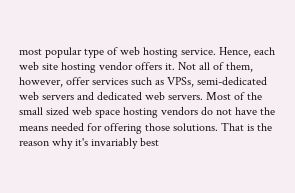most popular type of web hosting service. Hence, each web site hosting vendor offers it. Not all of them, however, offer services such as VPSs, semi-dedicated web servers and dedicated web servers. Most of the small sized web space hosting vendors do not have the means needed for offering those solutions. That is the reason why it's invariably best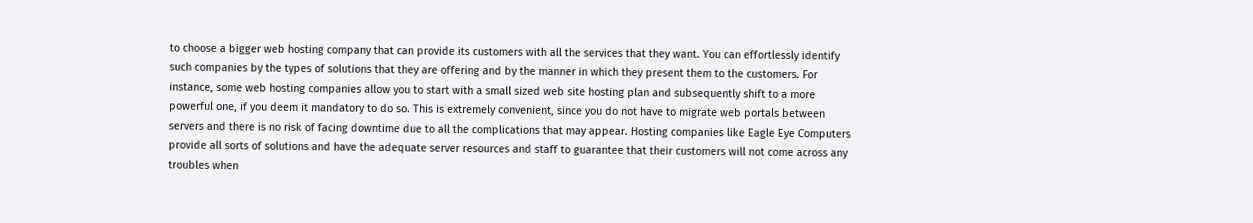to choose a bigger web hosting company that can provide its customers with all the services that they want. You can effortlessly identify such companies by the types of solutions that they are offering and by the manner in which they present them to the customers. For instance, some web hosting companies allow you to start with a small sized web site hosting plan and subsequently shift to a more powerful one, if you deem it mandatory to do so. This is extremely convenient, since you do not have to migrate web portals between servers and there is no risk of facing downtime due to all the complications that may appear. Hosting companies like Eagle Eye Computers provide all sorts of solutions and have the adequate server resources and staff to guarantee that their customers will not come across any troubles when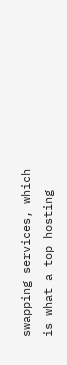swapping services, which is what a top hosting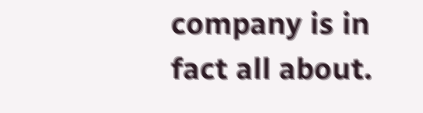company is in fact all about.